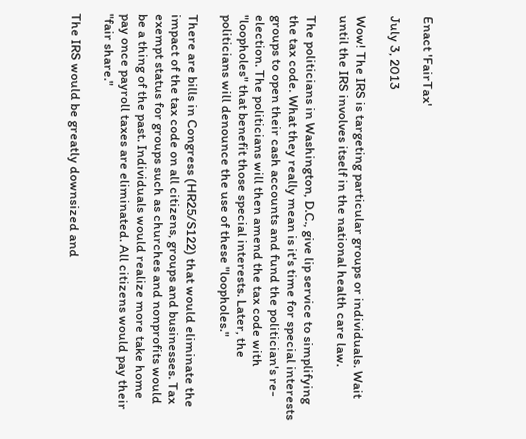Enact 'FairTax'

July 3, 2013

Wow! The IRS is targeting particular groups or individuals. Wait until the IRS involves itself in the national health care law.

The politicians in Washington, D.C., give lip service to simplifying the tax code. What they really mean is it's time for special interests groups to open their cash accounts and fund the politician's re-election. The politicians will then amend the tax code with "loopholes" that benefit those special interests. Later, the politicians will denounce the use of these "loopholes."

There are bills in Congress (HR25/S122) that would eliminate the impact of the tax code on all citizens, groups and businesses. Tax exempt status for groups such as churches and nonprofits would be a thing of the past. Individuals would realize more take home pay once payroll taxes are eliminated. All citizens would pay their "fair share."

The IRS would be greatly downsized and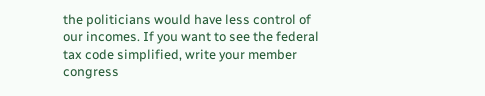the politicians would have less control of our incomes. If you want to see the federal tax code simplified, write your member congress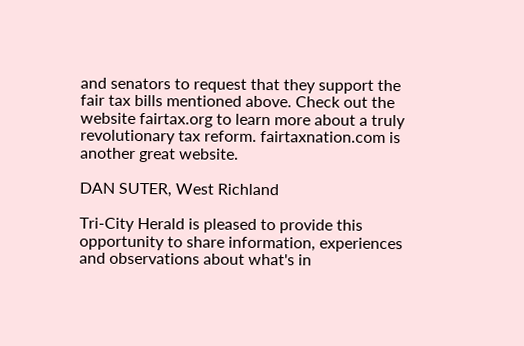and senators to request that they support the fair tax bills mentioned above. Check out the website fairtax.org to learn more about a truly revolutionary tax reform. fairtaxnation.com is another great website.

DAN SUTER, West Richland

Tri-City Herald is pleased to provide this opportunity to share information, experiences and observations about what's in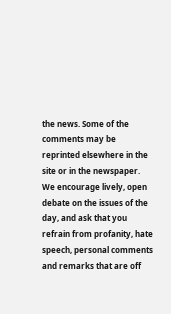the news. Some of the comments may be reprinted elsewhere in the site or in the newspaper. We encourage lively, open debate on the issues of the day, and ask that you refrain from profanity, hate speech, personal comments and remarks that are off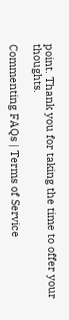point. Thank you for taking the time to offer your thoughts.

Commenting FAQs | Terms of Service